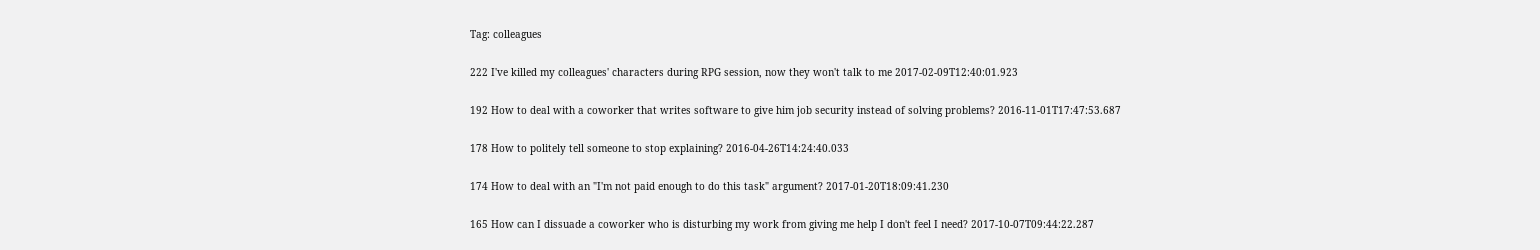Tag: colleagues

222 I've killed my colleagues' characters during RPG session, now they won't talk to me 2017-02-09T12:40:01.923

192 How to deal with a coworker that writes software to give him job security instead of solving problems? 2016-11-01T17:47:53.687

178 How to politely tell someone to stop explaining? 2016-04-26T14:24:40.033

174 How to deal with an "I'm not paid enough to do this task" argument? 2017-01-20T18:09:41.230

165 How can I dissuade a coworker who is disturbing my work from giving me help I don't feel I need? 2017-10-07T09:44:22.287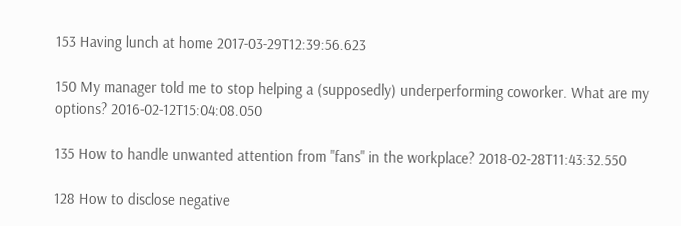153 Having lunch at home 2017-03-29T12:39:56.623

150 My manager told me to stop helping a (supposedly) underperforming coworker. What are my options? 2016-02-12T15:04:08.050

135 How to handle unwanted attention from "fans" in the workplace? 2018-02-28T11:43:32.550

128 How to disclose negative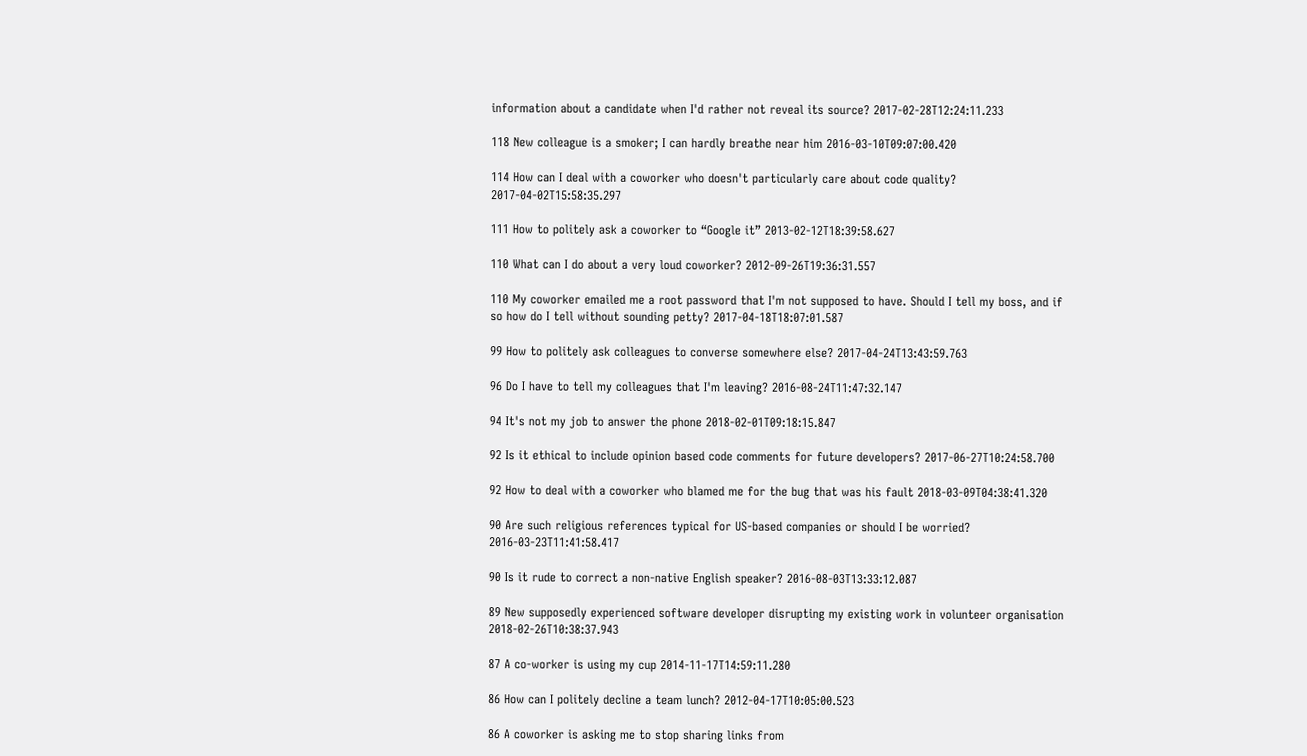information about a candidate when I'd rather not reveal its source? 2017-02-28T12:24:11.233

118 New colleague is a smoker; I can hardly breathe near him 2016-03-10T09:07:00.420

114 How can I deal with a coworker who doesn't particularly care about code quality? 2017-04-02T15:58:35.297

111 How to politely ask a coworker to “Google it” 2013-02-12T18:39:58.627

110 What can I do about a very loud coworker? 2012-09-26T19:36:31.557

110 My coworker emailed me a root password that I'm not supposed to have. Should I tell my boss, and if so how do I tell without sounding petty? 2017-04-18T18:07:01.587

99 How to politely ask colleagues to converse somewhere else? 2017-04-24T13:43:59.763

96 Do I have to tell my colleagues that I'm leaving? 2016-08-24T11:47:32.147

94 It's not my job to answer the phone 2018-02-01T09:18:15.847

92 Is it ethical to include opinion based code comments for future developers? 2017-06-27T10:24:58.700

92 How to deal with a coworker who blamed me for the bug that was his fault 2018-03-09T04:38:41.320

90 Are such religious references typical for US-based companies or should I be worried? 2016-03-23T11:41:58.417

90 Is it rude to correct a non-native English speaker? 2016-08-03T13:33:12.087

89 New supposedly experienced software developer disrupting my existing work in volunteer organisation 2018-02-26T10:38:37.943

87 A co-worker is using my cup 2014-11-17T14:59:11.280

86 How can I politely decline a team lunch? 2012-04-17T10:05:00.523

86 A coworker is asking me to stop sharing links from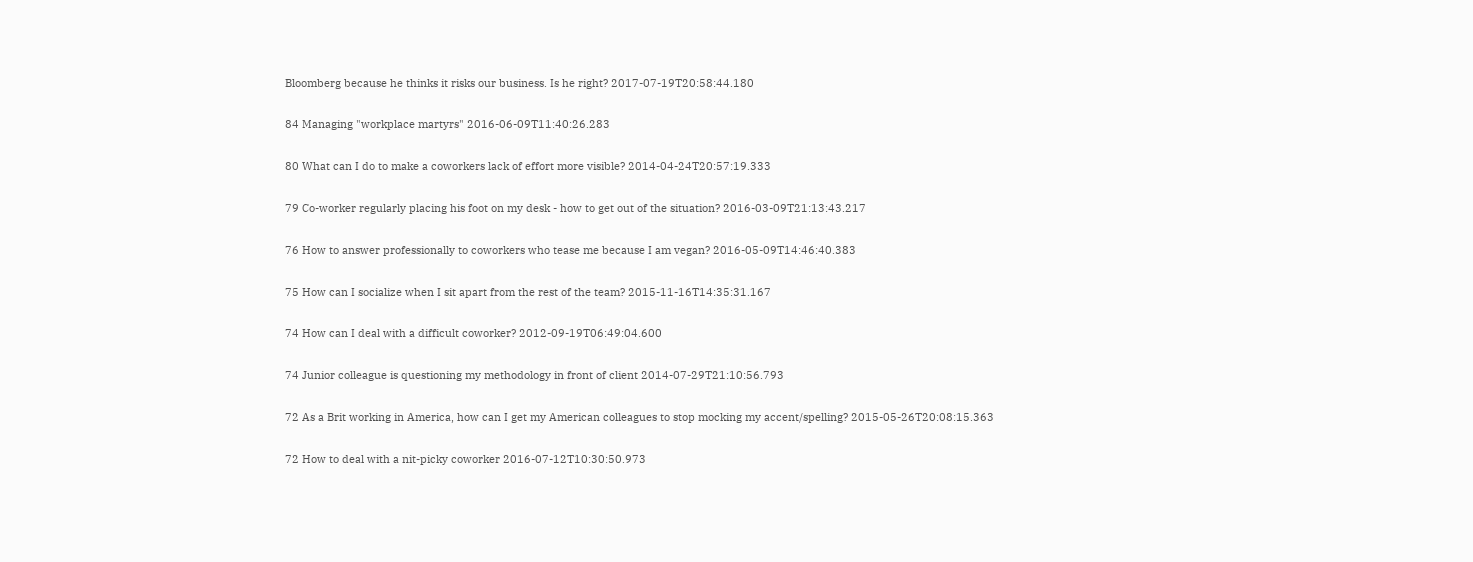Bloomberg because he thinks it risks our business. Is he right? 2017-07-19T20:58:44.180

84 Managing "workplace martyrs" 2016-06-09T11:40:26.283

80 What can I do to make a coworkers lack of effort more visible? 2014-04-24T20:57:19.333

79 Co-worker regularly placing his foot on my desk - how to get out of the situation? 2016-03-09T21:13:43.217

76 How to answer professionally to coworkers who tease me because I am vegan? 2016-05-09T14:46:40.383

75 How can I socialize when I sit apart from the rest of the team? 2015-11-16T14:35:31.167

74 How can I deal with a difficult coworker? 2012-09-19T06:49:04.600

74 Junior colleague is questioning my methodology in front of client 2014-07-29T21:10:56.793

72 As a Brit working in America, how can I get my American colleagues to stop mocking my accent/spelling? 2015-05-26T20:08:15.363

72 How to deal with a nit-picky coworker 2016-07-12T10:30:50.973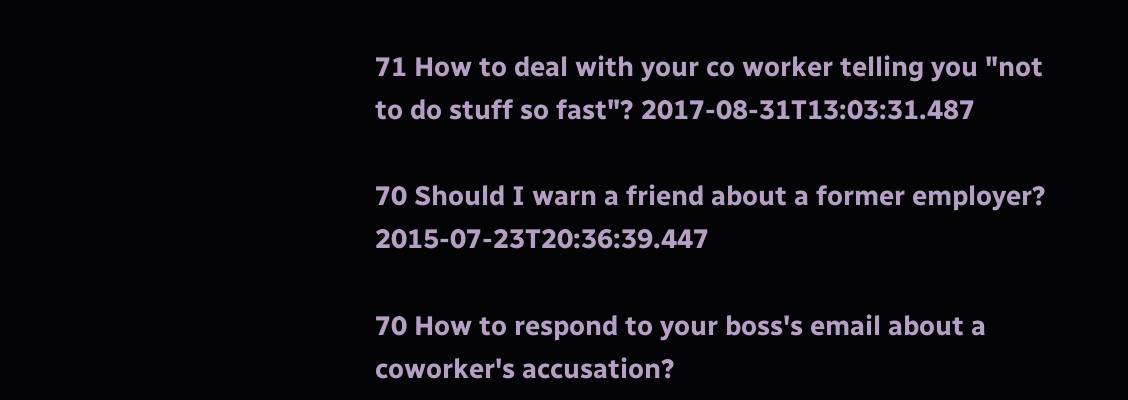71 How to deal with your co worker telling you "not to do stuff so fast"? 2017-08-31T13:03:31.487

70 Should I warn a friend about a former employer? 2015-07-23T20:36:39.447

70 How to respond to your boss's email about a coworker's accusation?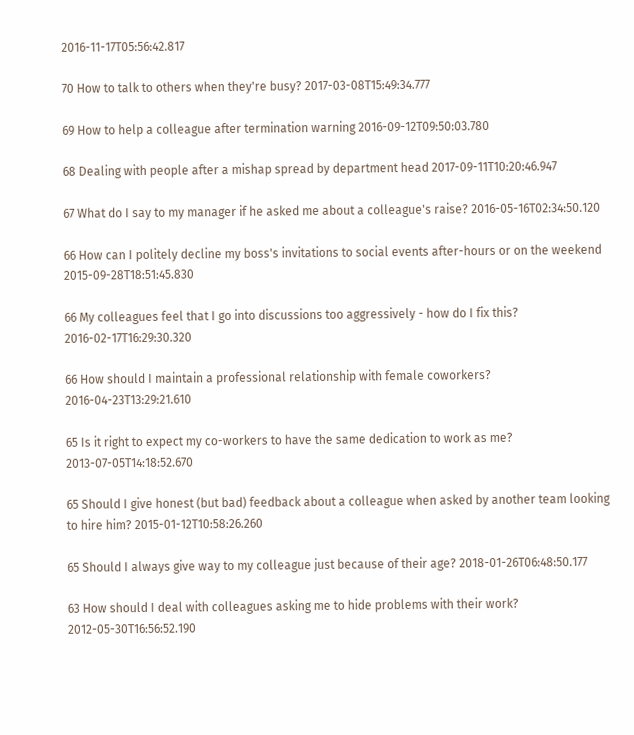2016-11-17T05:56:42.817

70 How to talk to others when they're busy? 2017-03-08T15:49:34.777

69 How to help a colleague after termination warning 2016-09-12T09:50:03.780

68 Dealing with people after a mishap spread by department head 2017-09-11T10:20:46.947

67 What do I say to my manager if he asked me about a colleague's raise? 2016-05-16T02:34:50.120

66 How can I politely decline my boss's invitations to social events after-hours or on the weekend 2015-09-28T18:51:45.830

66 My colleagues feel that I go into discussions too aggressively - how do I fix this? 2016-02-17T16:29:30.320

66 How should I maintain a professional relationship with female coworkers? 2016-04-23T13:29:21.610

65 Is it right to expect my co-workers to have the same dedication to work as me? 2013-07-05T14:18:52.670

65 Should I give honest (but bad) feedback about a colleague when asked by another team looking to hire him? 2015-01-12T10:58:26.260

65 Should I always give way to my colleague just because of their age? 2018-01-26T06:48:50.177

63 How should I deal with colleagues asking me to hide problems with their work? 2012-05-30T16:56:52.190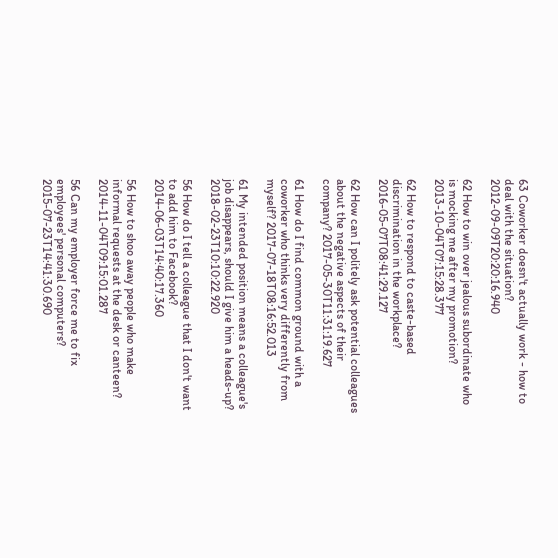63 Coworker doesn't actually work - how to deal with the situation? 2012-09-09T20:20:16.940

62 How to win over jealous subordinate who is mocking me after my promotion? 2013-10-04T07:15:28.377

62 How to respond to caste-based discrimination in the workplace? 2016-05-07T08:41:29.127

62 How can I politely ask potential colleagues about the negative aspects of their company? 2017-05-30T11:31:19.627

61 How do I find common ground with a coworker who thinks very differently from myself? 2017-07-18T08:16:52.013

61 My intended position means a colleague's job disappears, should I give him a heads-up? 2018-02-23T10:10:22.920

56 How do I tell a colleague that I don't want to add him to Facebook? 2014-06-03T14:40:17.360

56 How to shoo away people who make informal requests at the desk or canteen? 2014-11-04T09:15:01.287

56 Can my employer force me to fix employees' personal computers? 2015-07-23T14:41:30.690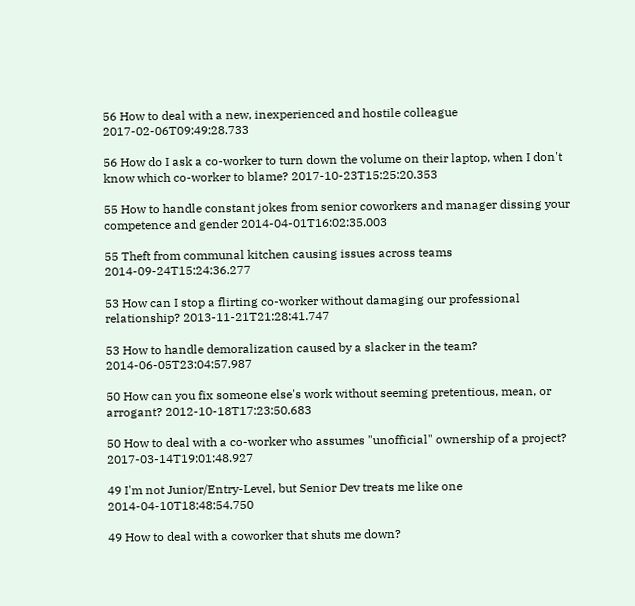56 How to deal with a new, inexperienced and hostile colleague 2017-02-06T09:49:28.733

56 How do I ask a co-worker to turn down the volume on their laptop, when I don't know which co-worker to blame? 2017-10-23T15:25:20.353

55 How to handle constant jokes from senior coworkers and manager dissing your competence and gender 2014-04-01T16:02:35.003

55 Theft from communal kitchen causing issues across teams 2014-09-24T15:24:36.277

53 How can I stop a flirting co-worker without damaging our professional relationship? 2013-11-21T21:28:41.747

53 How to handle demoralization caused by a slacker in the team? 2014-06-05T23:04:57.987

50 How can you fix someone else's work without seeming pretentious, mean, or arrogant? 2012-10-18T17:23:50.683

50 How to deal with a co-worker who assumes "unofficial" ownership of a project? 2017-03-14T19:01:48.927

49 I'm not Junior/Entry-Level, but Senior Dev treats me like one 2014-04-10T18:48:54.750

49 How to deal with a coworker that shuts me down?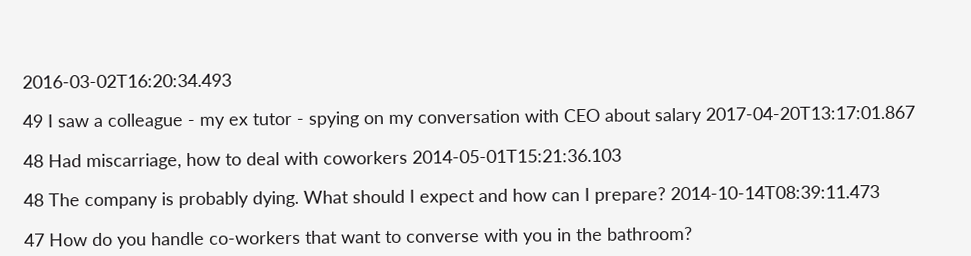2016-03-02T16:20:34.493

49 I saw a colleague - my ex tutor - spying on my conversation with CEO about salary 2017-04-20T13:17:01.867

48 Had miscarriage, how to deal with coworkers 2014-05-01T15:21:36.103

48 The company is probably dying. What should I expect and how can I prepare? 2014-10-14T08:39:11.473

47 How do you handle co-workers that want to converse with you in the bathroom?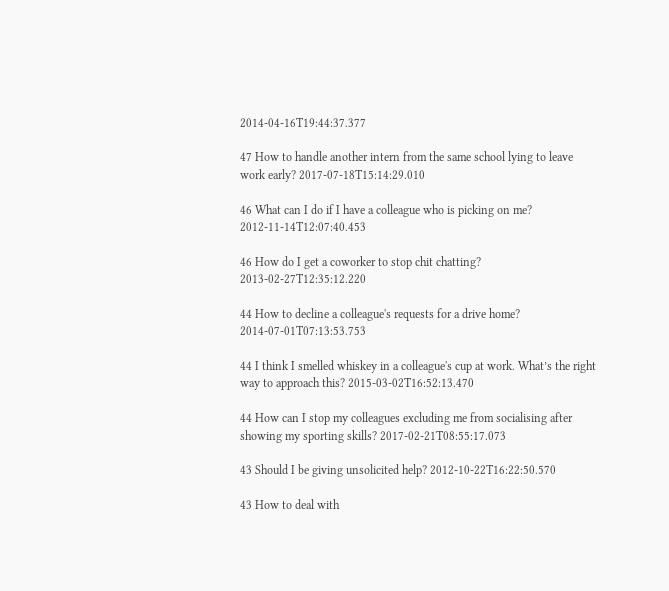2014-04-16T19:44:37.377

47 How to handle another intern from the same school lying to leave work early? 2017-07-18T15:14:29.010

46 What can I do if I have a colleague who is picking on me? 2012-11-14T12:07:40.453

46 How do I get a coworker to stop chit chatting? 2013-02-27T12:35:12.220

44 How to decline a colleague's requests for a drive home? 2014-07-01T07:13:53.753

44 I think I smelled whiskey in a colleague's cup at work. What’s the right way to approach this? 2015-03-02T16:52:13.470

44 How can I stop my colleagues excluding me from socialising after showing my sporting skills? 2017-02-21T08:55:17.073

43 Should I be giving unsolicited help? 2012-10-22T16:22:50.570

43 How to deal with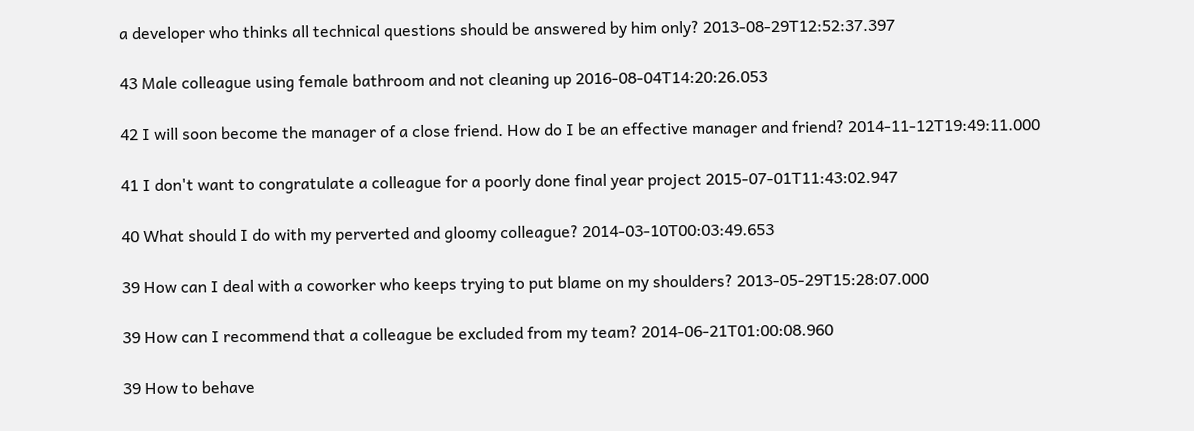a developer who thinks all technical questions should be answered by him only? 2013-08-29T12:52:37.397

43 Male colleague using female bathroom and not cleaning up 2016-08-04T14:20:26.053

42 I will soon become the manager of a close friend. How do I be an effective manager and friend? 2014-11-12T19:49:11.000

41 I don't want to congratulate a colleague for a poorly done final year project 2015-07-01T11:43:02.947

40 What should I do with my perverted and gloomy colleague? 2014-03-10T00:03:49.653

39 How can I deal with a coworker who keeps trying to put blame on my shoulders? 2013-05-29T15:28:07.000

39 How can I recommend that a colleague be excluded from my team? 2014-06-21T01:00:08.960

39 How to behave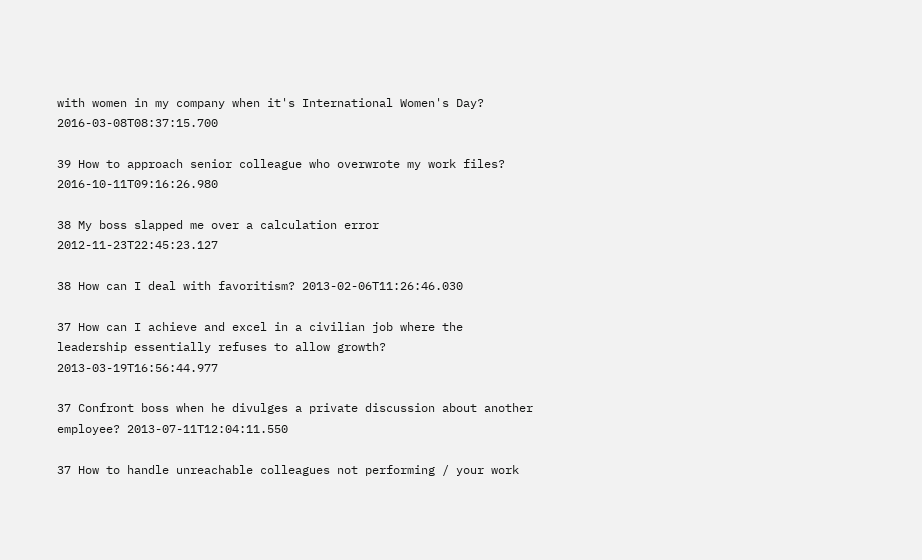with women in my company when it's International Women's Day? 2016-03-08T08:37:15.700

39 How to approach senior colleague who overwrote my work files? 2016-10-11T09:16:26.980

38 My boss slapped me over a calculation error 2012-11-23T22:45:23.127

38 How can I deal with favoritism? 2013-02-06T11:26:46.030

37 How can I achieve and excel in a civilian job where the leadership essentially refuses to allow growth? 2013-03-19T16:56:44.977

37 Confront boss when he divulges a private discussion about another employee? 2013-07-11T12:04:11.550

37 How to handle unreachable colleagues not performing / your work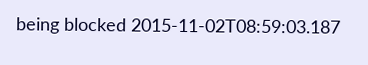being blocked 2015-11-02T08:59:03.187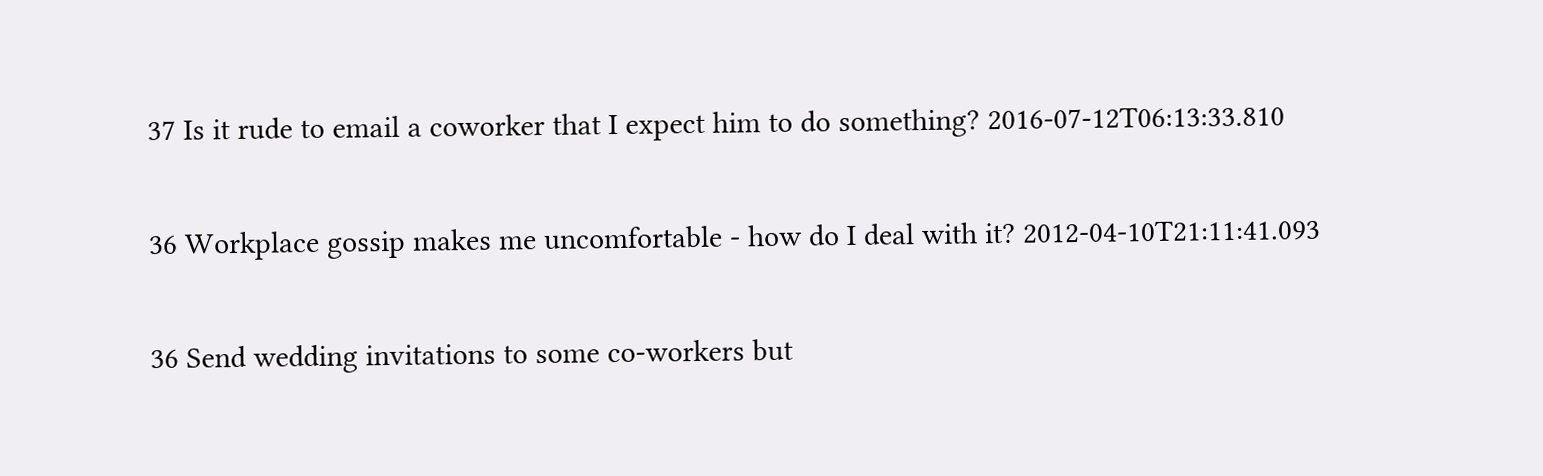37 Is it rude to email a coworker that I expect him to do something? 2016-07-12T06:13:33.810

36 Workplace gossip makes me uncomfortable - how do I deal with it? 2012-04-10T21:11:41.093

36 Send wedding invitations to some co-workers but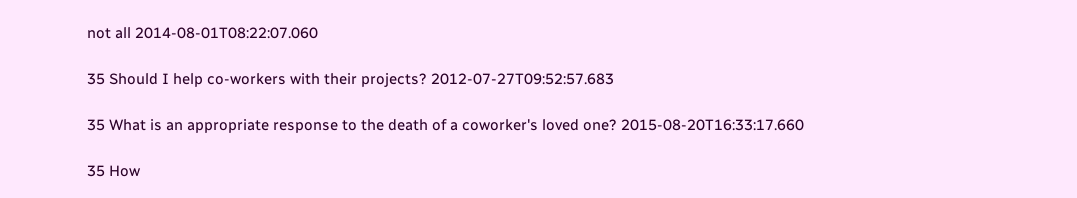not all 2014-08-01T08:22:07.060

35 Should I help co-workers with their projects? 2012-07-27T09:52:57.683

35 What is an appropriate response to the death of a coworker's loved one? 2015-08-20T16:33:17.660

35 How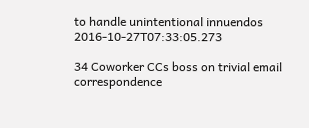to handle unintentional innuendos 2016-10-27T07:33:05.273

34 Coworker CCs boss on trivial email correspondence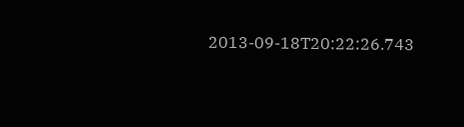2013-09-18T20:22:26.743